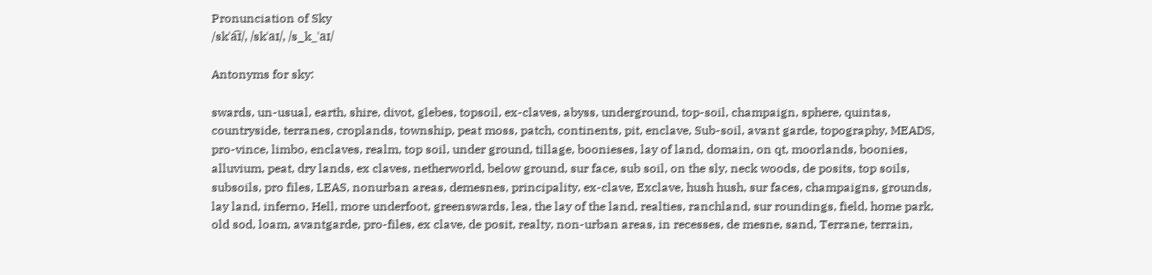Pronunciation of Sky
/skˈa͡ɪ/, /skˈaɪ/, /s_k_ˈaɪ/

Antonyms for sky:

swards, un-usual, earth, shire, divot, glebes, topsoil, ex-claves, abyss, underground, top-soil, champaign, sphere, quintas, countryside, terranes, croplands, township, peat moss, patch, continents, pit, enclave, Sub-soil, avant garde, topography, MEADS, pro-vince, limbo, enclaves, realm, top soil, under ground, tillage, boonieses, lay of land, domain, on qt, moorlands, boonies, alluvium, peat, dry lands, ex claves, netherworld, below ground, sur face, sub soil, on the sly, neck woods, de posits, top soils, subsoils, pro files, LEAS, nonurban areas, demesnes, principality, ex-clave, Exclave, hush hush, sur faces, champaigns, grounds, lay land, inferno, Hell, more underfoot, greenswards, lea, the lay of the land, realties, ranchland, sur roundings, field, home park, old sod, loam, avantgarde, pro-files, ex clave, de posit, realty, non-urban areas, in recesses, de mesne, sand, Terrane, terrain,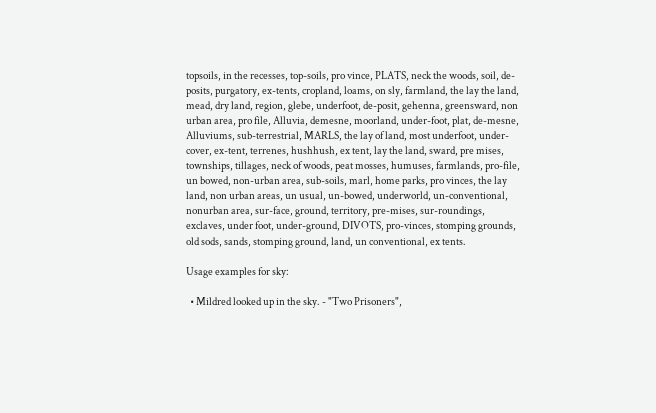topsoils, in the recesses, top-soils, pro vince, PLATS, neck the woods, soil, de-posits, purgatory, ex-tents, cropland, loams, on sly, farmland, the lay the land, mead, dry land, region, glebe, underfoot, de-posit, gehenna, greensward, non urban area, pro file, Alluvia, demesne, moorland, under-foot, plat, de-mesne, Alluviums, sub-terrestrial, MARLS, the lay of land, most underfoot, under-cover, ex-tent, terrenes, hushhush, ex tent, lay the land, sward, pre mises, townships, tillages, neck of woods, peat mosses, humuses, farmlands, pro-file, un bowed, non-urban area, sub-soils, marl, home parks, pro vinces, the lay land, non urban areas, un usual, un-bowed, underworld, un-conventional, nonurban area, sur-face, ground, territory, pre-mises, sur-roundings, exclaves, under foot, under-ground, DIVOTS, pro-vinces, stomping grounds, old sods, sands, stomping ground, land, un conventional, ex tents.

Usage examples for sky:

  • Mildred looked up in the sky. - "Two Prisoners",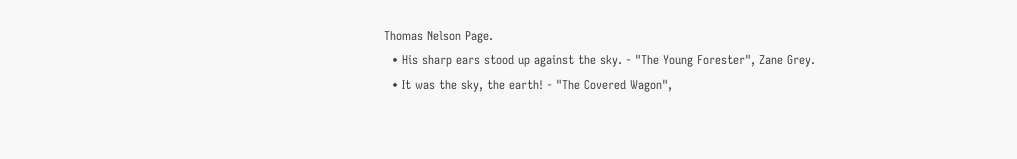Thomas Nelson Page.
  • His sharp ears stood up against the sky. - "The Young Forester", Zane Grey.
  • It was the sky, the earth! - "The Covered Wagon",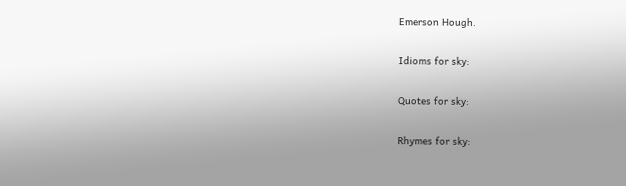Emerson Hough.

Idioms for sky:

Quotes for sky:

Rhymes for sky: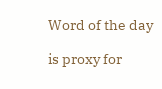Word of the day

is proxy for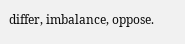differ, imbalance, oppose.